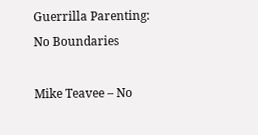Guerrilla Parenting: No Boundaries

Mike Teavee – No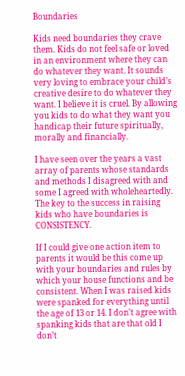Boundaries

Kids need boundaries they crave them. Kids do not feel safe or loved in an environment where they can do whatever they want. It sounds very loving to embrace your child’s creative desire to do whatever they want. I believe it is cruel. By allowing you kids to do what they want you handicap their future spiritually, morally and financially.

I have seen over the years a vast array of parents whose standards and methods I disagreed with and some I agreed with wholeheartedly. The key to the success in raising kids who have boundaries is CONSISTENCY.

If I could give one action item to parents it would be this come up with your boundaries and rules by which your house functions and be consistent. When I was raised kids were spanked for everything until the age of 13 or 14. I don’t agree with spanking kids that are that old I don’t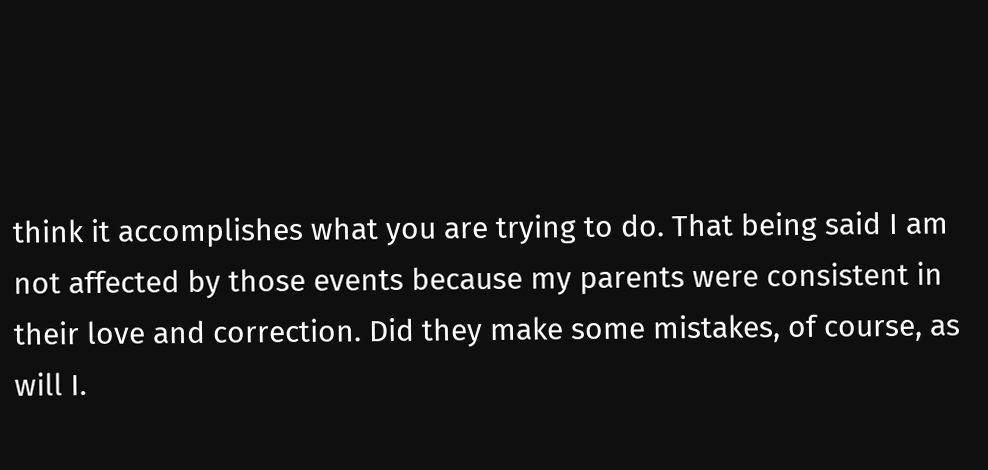think it accomplishes what you are trying to do. That being said I am not affected by those events because my parents were consistent in their love and correction. Did they make some mistakes, of course, as will I.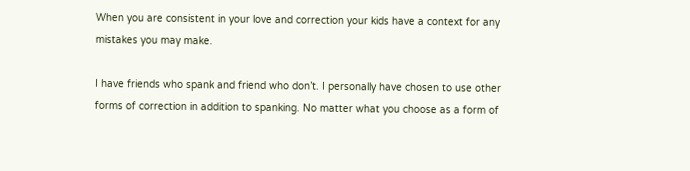When you are consistent in your love and correction your kids have a context for any mistakes you may make.

I have friends who spank and friend who don’t. I personally have chosen to use other forms of correction in addition to spanking. No matter what you choose as a form of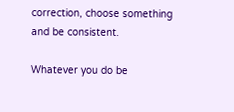correction, choose something and be consistent.

Whatever you do be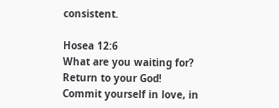consistent.

Hosea 12:6
What are you waiting for? Return to your God!
Commit yourself in love, in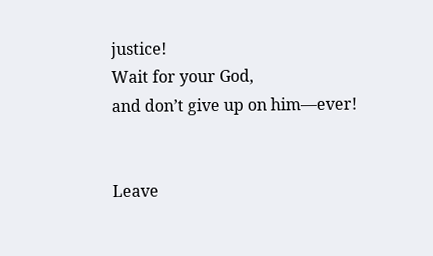justice!
Wait for your God,
and don’t give up on him—ever!


Leave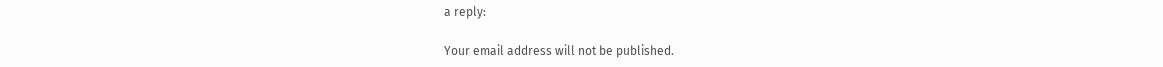a reply:

Your email address will not be published.